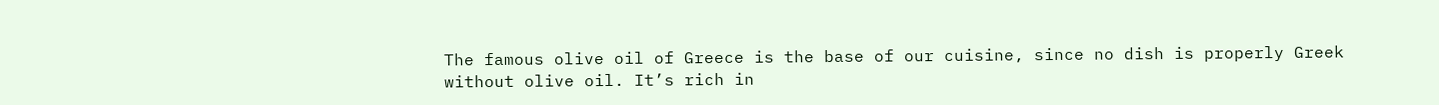The famous olive oil of Greece is the base of our cuisine, since no dish is properly Greek
without olive oil. It’s rich in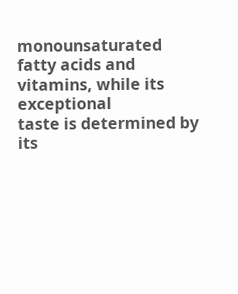monounsaturated fatty acids and vitamins, while its exceptional
taste is determined by its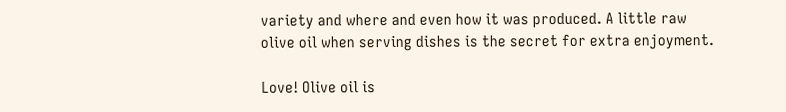variety and where and even how it was produced. A little raw
olive oil when serving dishes is the secret for extra enjoyment.

Love! Olive oil is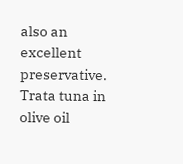also an excellent preservative. Trata tuna in olive oil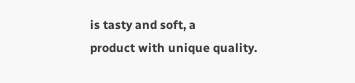is tasty and soft, a
product with unique quality.